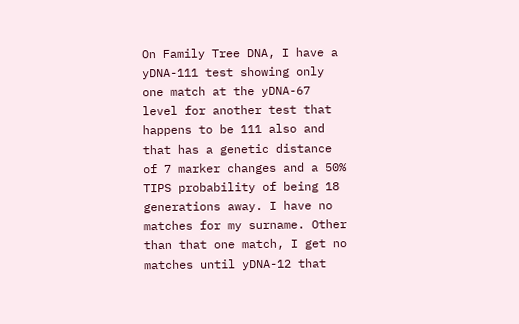On Family Tree DNA, I have a yDNA-111 test showing only one match at the yDNA-67 level for another test that happens to be 111 also and that has a genetic distance of 7 marker changes and a 50% TIPS probability of being 18 generations away. I have no matches for my surname. Other than that one match, I get no matches until yDNA-12 that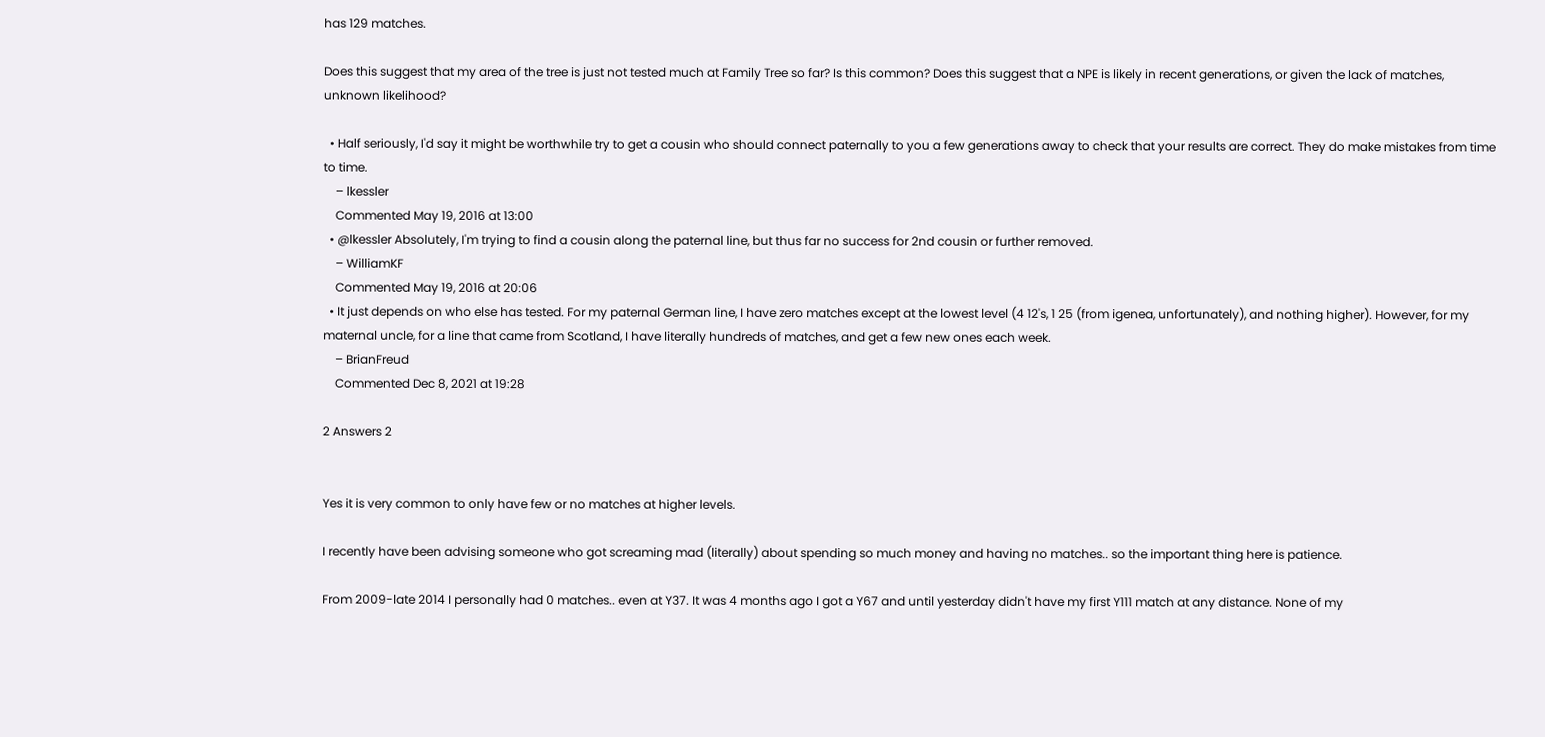has 129 matches.

Does this suggest that my area of the tree is just not tested much at Family Tree so far? Is this common? Does this suggest that a NPE is likely in recent generations, or given the lack of matches, unknown likelihood?

  • Half seriously, I'd say it might be worthwhile try to get a cousin who should connect paternally to you a few generations away to check that your results are correct. They do make mistakes from time to time.
    – lkessler
    Commented May 19, 2016 at 13:00
  • @lkessler Absolutely, I'm trying to find a cousin along the paternal line, but thus far no success for 2nd cousin or further removed.
    – WilliamKF
    Commented May 19, 2016 at 20:06
  • It just depends on who else has tested. For my paternal German line, I have zero matches except at the lowest level (4 12's, 1 25 (from igenea, unfortunately), and nothing higher). However, for my maternal uncle, for a line that came from Scotland, I have literally hundreds of matches, and get a few new ones each week.
    – BrianFreud
    Commented Dec 8, 2021 at 19:28

2 Answers 2


Yes it is very common to only have few or no matches at higher levels.

I recently have been advising someone who got screaming mad (literally) about spending so much money and having no matches.. so the important thing here is patience.

From 2009-late 2014 I personally had 0 matches.. even at Y37. It was 4 months ago I got a Y67 and until yesterday didn't have my first Y111 match at any distance. None of my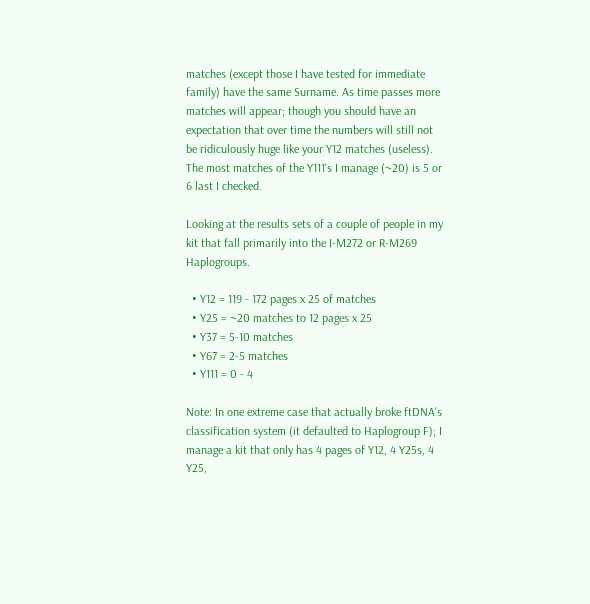matches (except those I have tested for immediate family) have the same Surname. As time passes more matches will appear; though you should have an expectation that over time the numbers will still not be ridiculously huge like your Y12 matches (useless). The most matches of the Y111's I manage (~20) is 5 or 6 last I checked.

Looking at the results sets of a couple of people in my kit that fall primarily into the I-M272 or R-M269 Haplogroups.

  • Y12 = 119 - 172 pages x 25 of matches
  • Y25 = ~20 matches to 12 pages x 25
  • Y37 = 5-10 matches
  • Y67 = 2-5 matches
  • Y111 = 0 - 4

Note: In one extreme case that actually broke ftDNA's classification system (it defaulted to Haplogroup F); I manage a kit that only has 4 pages of Y12, 4 Y25s, 4 Y25,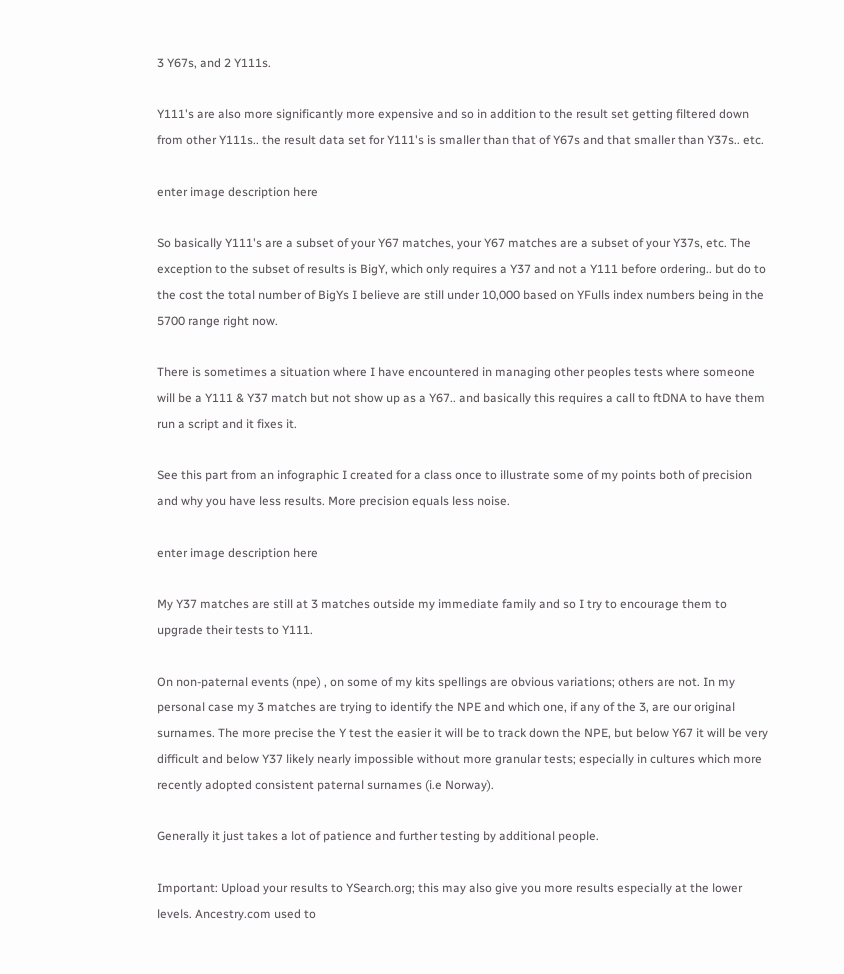3 Y67s, and 2 Y111s.

Y111's are also more significantly more expensive and so in addition to the result set getting filtered down from other Y111s.. the result data set for Y111's is smaller than that of Y67s and that smaller than Y37s.. etc.

enter image description here

So basically Y111's are a subset of your Y67 matches, your Y67 matches are a subset of your Y37s, etc. The exception to the subset of results is BigY, which only requires a Y37 and not a Y111 before ordering.. but do to the cost the total number of BigYs I believe are still under 10,000 based on YFulls index numbers being in the 5700 range right now.

There is sometimes a situation where I have encountered in managing other peoples tests where someone will be a Y111 & Y37 match but not show up as a Y67.. and basically this requires a call to ftDNA to have them run a script and it fixes it.

See this part from an infographic I created for a class once to illustrate some of my points both of precision and why you have less results. More precision equals less noise.

enter image description here

My Y37 matches are still at 3 matches outside my immediate family and so I try to encourage them to upgrade their tests to Y111.

On non-paternal events (npe) , on some of my kits spellings are obvious variations; others are not. In my personal case my 3 matches are trying to identify the NPE and which one, if any of the 3, are our original surnames. The more precise the Y test the easier it will be to track down the NPE, but below Y67 it will be very difficult and below Y37 likely nearly impossible without more granular tests; especially in cultures which more recently adopted consistent paternal surnames (i.e Norway).

Generally it just takes a lot of patience and further testing by additional people.

Important: Upload your results to YSearch.org; this may also give you more results especially at the lower levels. Ancestry.com used to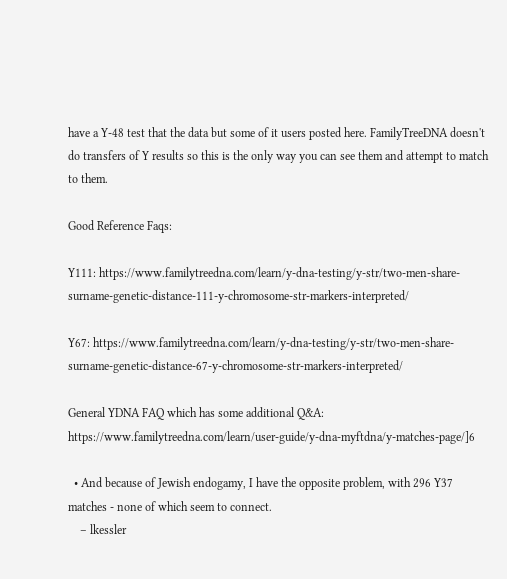have a Y-48 test that the data but some of it users posted here. FamilyTreeDNA doesn't do transfers of Y results so this is the only way you can see them and attempt to match to them.

Good Reference Faqs:

Y111: https://www.familytreedna.com/learn/y-dna-testing/y-str/two-men-share-surname-genetic-distance-111-y-chromosome-str-markers-interpreted/

Y67: https://www.familytreedna.com/learn/y-dna-testing/y-str/two-men-share-surname-genetic-distance-67-y-chromosome-str-markers-interpreted/

General YDNA FAQ which has some additional Q&A: https://www.familytreedna.com/learn/user-guide/y-dna-myftdna/y-matches-page/]6

  • And because of Jewish endogamy, I have the opposite problem, with 296 Y37 matches - none of which seem to connect.
    – lkessler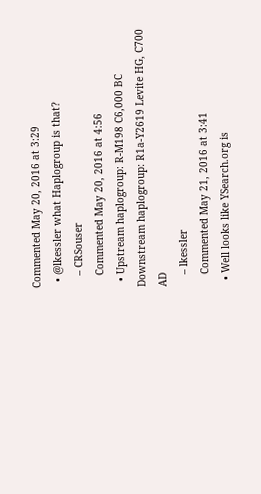Commented May 20, 2016 at 3:29
  • @lkessler what Haplogroup is that?
    – CRSouser
    Commented May 20, 2016 at 4:56
  • Upstream haplogroup: R-M198 C6,000 BC Downstream haplogroup: R1a-Y2619 Levite HG, C700 AD
    – lkessler
    Commented May 21, 2016 at 3:41
  • Well looks like YSearch.org is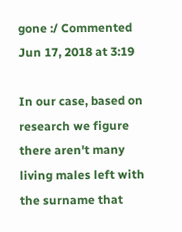gone :/ Commented Jun 17, 2018 at 3:19

In our case, based on research we figure there aren't many living males left with the surname that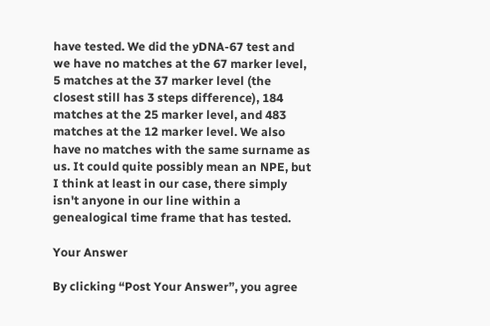have tested. We did the yDNA-67 test and we have no matches at the 67 marker level, 5 matches at the 37 marker level (the closest still has 3 steps difference), 184 matches at the 25 marker level, and 483 matches at the 12 marker level. We also have no matches with the same surname as us. It could quite possibly mean an NPE, but I think at least in our case, there simply isn't anyone in our line within a genealogical time frame that has tested.

Your Answer

By clicking “Post Your Answer”, you agree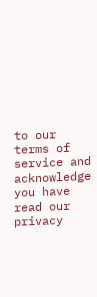to our terms of service and acknowledge you have read our privacy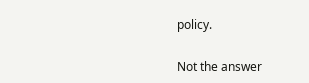policy.

Not the answer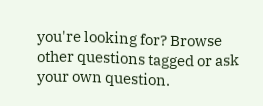you're looking for? Browse other questions tagged or ask your own question.